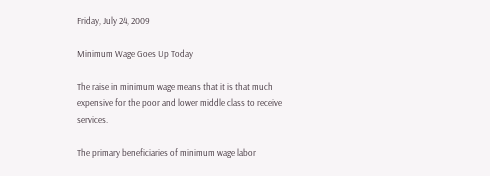Friday, July 24, 2009

Minimum Wage Goes Up Today

The raise in minimum wage means that it is that much expensive for the poor and lower middle class to receive services.

The primary beneficiaries of minimum wage labor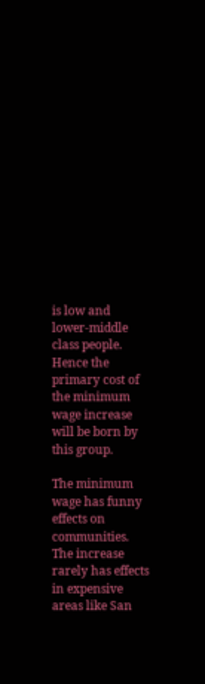is low and lower-middle class people. Hence the primary cost of the minimum wage increase will be born by this group.

The minimum wage has funny effects on communities. The increase rarely has effects in expensive areas like San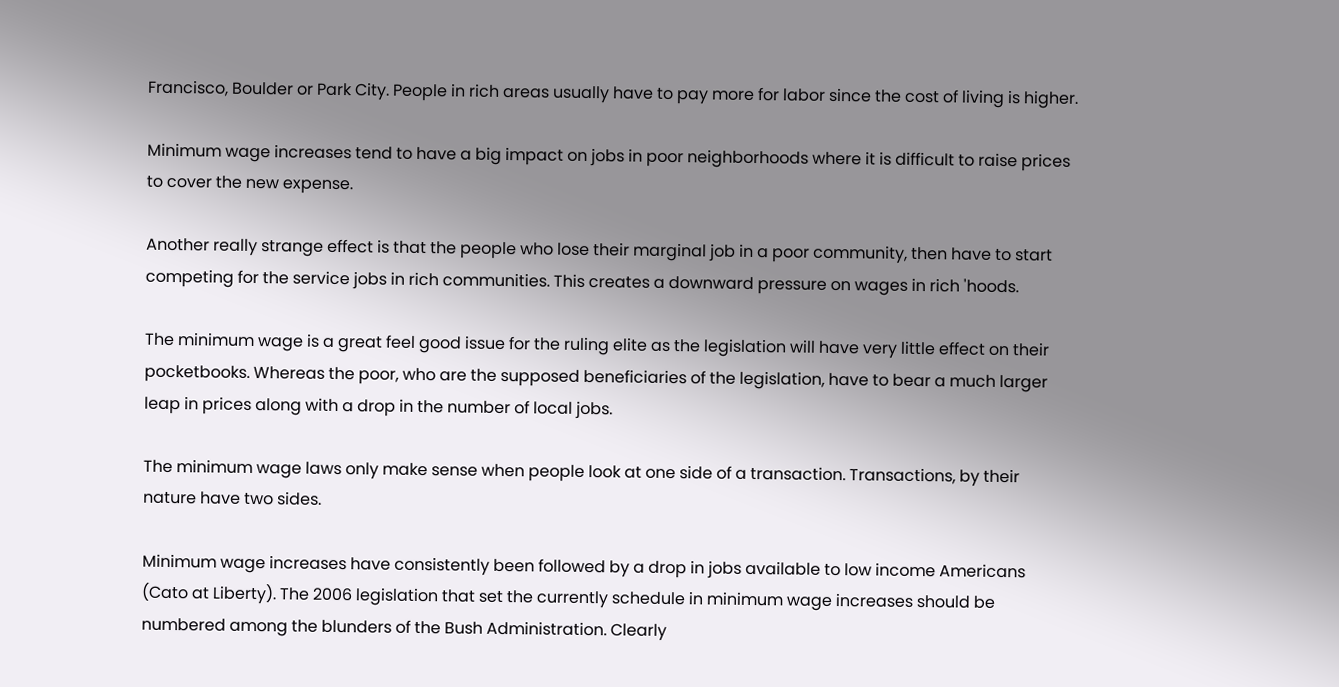Francisco, Boulder or Park City. People in rich areas usually have to pay more for labor since the cost of living is higher.

Minimum wage increases tend to have a big impact on jobs in poor neighborhoods where it is difficult to raise prices to cover the new expense.

Another really strange effect is that the people who lose their marginal job in a poor community, then have to start competing for the service jobs in rich communities. This creates a downward pressure on wages in rich 'hoods.

The minimum wage is a great feel good issue for the ruling elite as the legislation will have very little effect on their pocketbooks. Whereas the poor, who are the supposed beneficiaries of the legislation, have to bear a much larger leap in prices along with a drop in the number of local jobs.

The minimum wage laws only make sense when people look at one side of a transaction. Transactions, by their nature have two sides.

Minimum wage increases have consistently been followed by a drop in jobs available to low income Americans (Cato at Liberty). The 2006 legislation that set the currently schedule in minimum wage increases should be numbered among the blunders of the Bush Administration. Clearly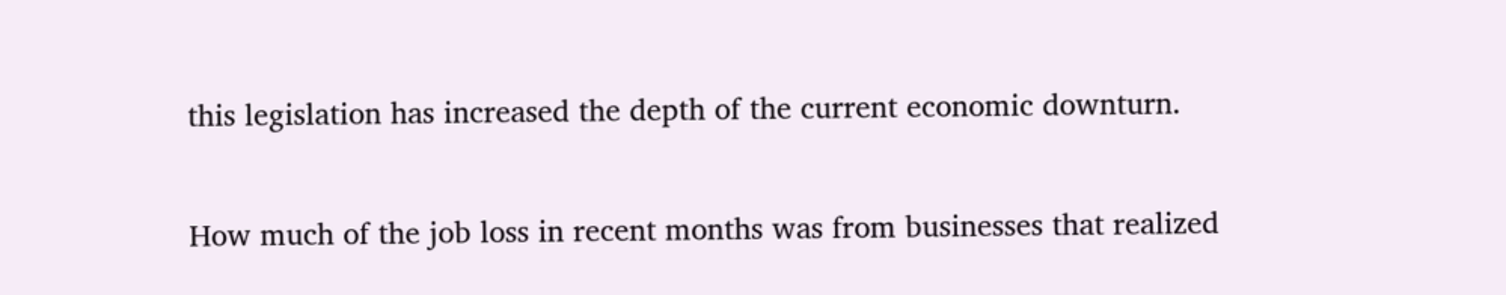this legislation has increased the depth of the current economic downturn.

How much of the job loss in recent months was from businesses that realized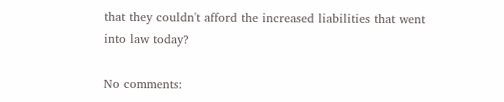that they couldn't afford the increased liabilities that went into law today?

No comments: